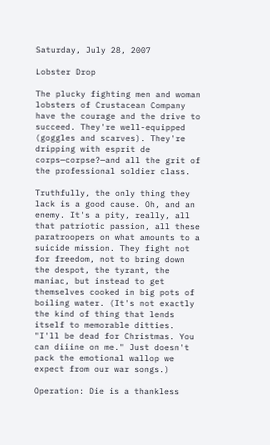Saturday, July 28, 2007

Lobster Drop

The plucky fighting men and woman lobsters of Crustacean Company have the courage and the drive to succeed. They're well-equipped (goggles and scarves). They're dripping with esprit de corps—corpse?—and all the grit of the professional soldier class.

Truthfully, the only thing they lack is a good cause. Oh, and an enemy. It's a pity, really, all that patriotic passion, all these paratroopers on what amounts to a suicide mission. They fight not for freedom, not to bring down the despot, the tyrant, the maniac, but instead to get themselves cooked in big pots of boiling water. (It's not exactly the kind of thing that lends itself to memorable ditties. "I'll be dead for Christmas. You can diiine on me." Just doesn't pack the emotional wallop we expect from our war songs.)

Operation: Die is a thankless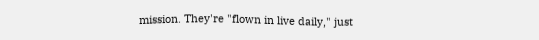mission. They're "flown in live daily," just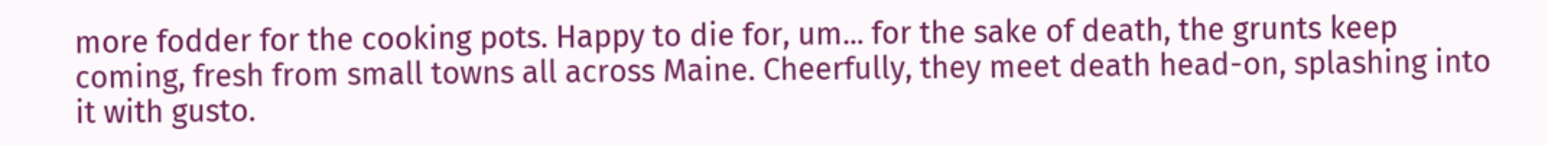more fodder for the cooking pots. Happy to die for, um... for the sake of death, the grunts keep coming, fresh from small towns all across Maine. Cheerfully, they meet death head-on, splashing into it with gusto.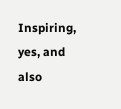Inspiring, yes, and also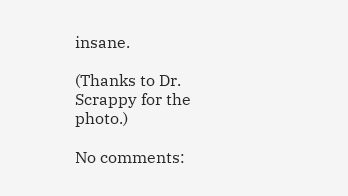insane.

(Thanks to Dr. Scrappy for the photo.)

No comments: